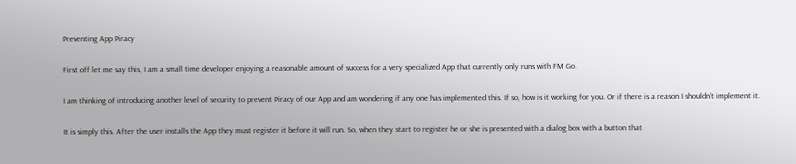Preventing App Piracy

First off let me say this, I am a small time developer enjoying a reasonable amount of success for a very specialized App that currently only runs with FM Go.

I am thinking of introducing another level of security to prevent Piracy of our App and am wondering if any one has implemented this. If so, how is it working for you. Or if there is a reason I shouldn’t implement it.

It is simply this. After the user installs the App they must register it before it will run. So, when they start to register he or she is presented with a dialog box with a button that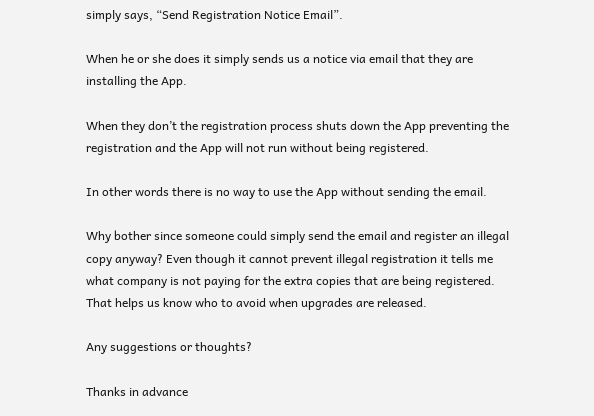simply says, “Send Registration Notice Email”.

When he or she does it simply sends us a notice via email that they are installing the App.

When they don’t the registration process shuts down the App preventing the registration and the App will not run without being registered.

In other words there is no way to use the App without sending the email.

Why bother since someone could simply send the email and register an illegal copy anyway? Even though it cannot prevent illegal registration it tells me what company is not paying for the extra copies that are being registered. That helps us know who to avoid when upgrades are released.

Any suggestions or thoughts?

Thanks in advance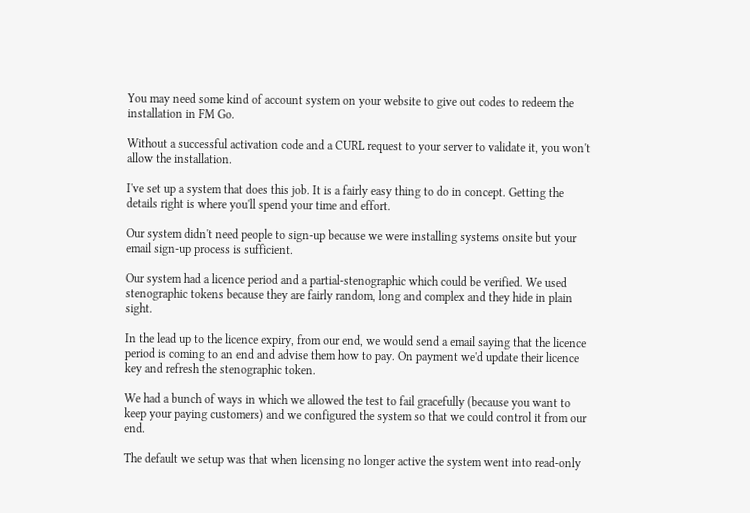You may need some kind of account system on your website to give out codes to redeem the installation in FM Go.

Without a successful activation code and a CURL request to your server to validate it, you won't allow the installation.

I've set up a system that does this job. It is a fairly easy thing to do in concept. Getting the details right is where you'll spend your time and effort.

Our system didn't need people to sign-up because we were installing systems onsite but your email sign-up process is sufficient.

Our system had a licence period and a partial-stenographic which could be verified. We used stenographic tokens because they are fairly random, long and complex and they hide in plain sight.

In the lead up to the licence expiry, from our end, we would send a email saying that the licence period is coming to an end and advise them how to pay. On payment we'd update their licence key and refresh the stenographic token.

We had a bunch of ways in which we allowed the test to fail gracefully (because you want to keep your paying customers) and we configured the system so that we could control it from our end.

The default we setup was that when licensing no longer active the system went into read-only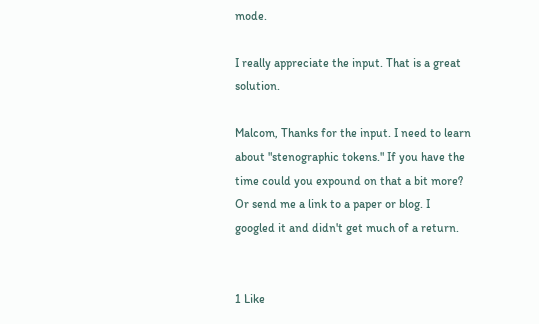mode.

I really appreciate the input. That is a great solution.

Malcom, Thanks for the input. I need to learn about "stenographic tokens." If you have the time could you expound on that a bit more? Or send me a link to a paper or blog. I googled it and didn't get much of a return.


1 Like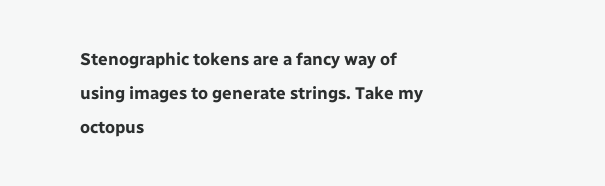Stenographic tokens are a fancy way of using images to generate strings. Take my octopus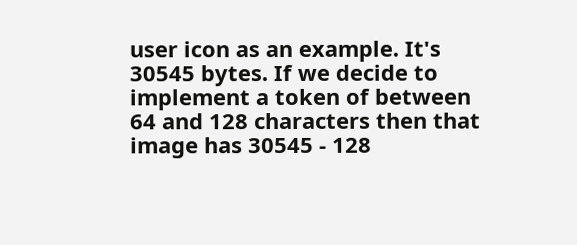user icon as an example. It's 30545 bytes. If we decide to implement a token of between 64 and 128 characters then that image has 30545 - 128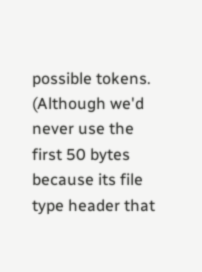possible tokens. (Although we'd never use the first 50 bytes because its file type header that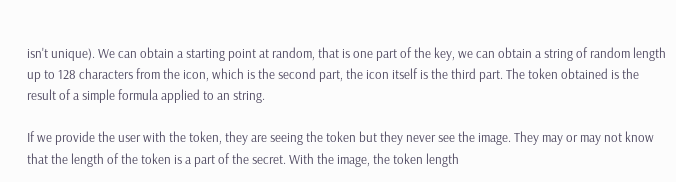isn't unique). We can obtain a starting point at random, that is one part of the key, we can obtain a string of random length up to 128 characters from the icon, which is the second part, the icon itself is the third part. The token obtained is the result of a simple formula applied to an string.

If we provide the user with the token, they are seeing the token but they never see the image. They may or may not know that the length of the token is a part of the secret. With the image, the token length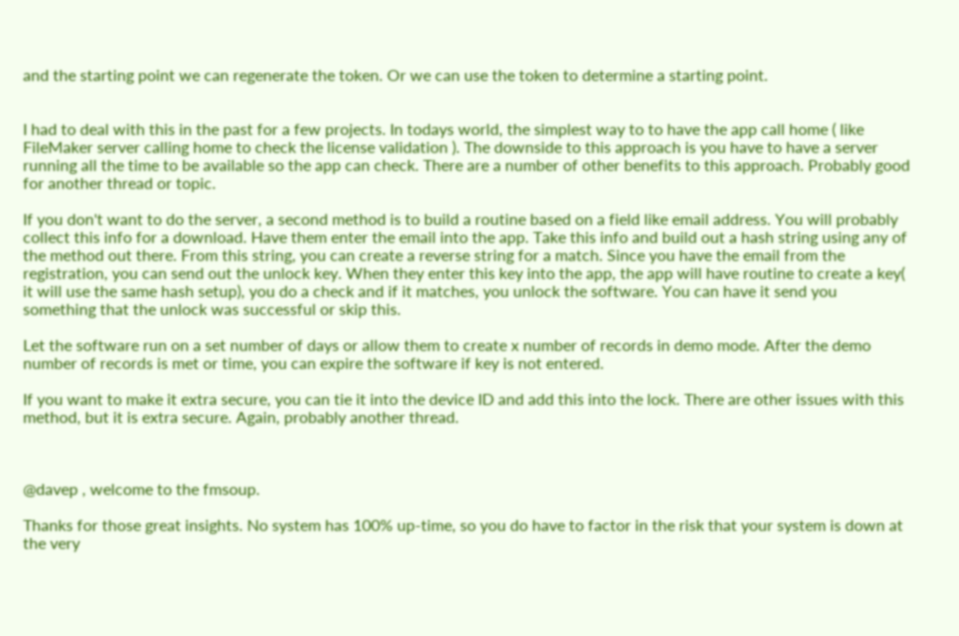and the starting point we can regenerate the token. Or we can use the token to determine a starting point.


I had to deal with this in the past for a few projects. In todays world, the simplest way to to have the app call home ( like FileMaker server calling home to check the license validation ). The downside to this approach is you have to have a server running all the time to be available so the app can check. There are a number of other benefits to this approach. Probably good for another thread or topic.

If you don't want to do the server, a second method is to build a routine based on a field like email address. You will probably collect this info for a download. Have them enter the email into the app. Take this info and build out a hash string using any of the method out there. From this string, you can create a reverse string for a match. Since you have the email from the registration, you can send out the unlock key. When they enter this key into the app, the app will have routine to create a key( it will use the same hash setup), you do a check and if it matches, you unlock the software. You can have it send you something that the unlock was successful or skip this.

Let the software run on a set number of days or allow them to create x number of records in demo mode. After the demo number of records is met or time, you can expire the software if key is not entered.

If you want to make it extra secure, you can tie it into the device ID and add this into the lock. There are other issues with this method, but it is extra secure. Again, probably another thread.



@davep , welcome to the fmsoup.

Thanks for those great insights. No system has 100% up-time, so you do have to factor in the risk that your system is down at the very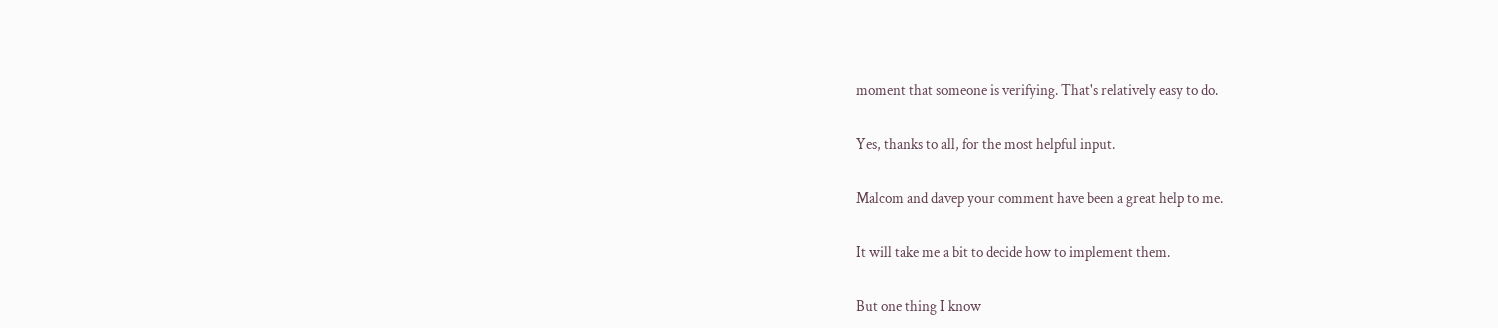moment that someone is verifying. That's relatively easy to do.

Yes, thanks to all, for the most helpful input.

Malcom and davep your comment have been a great help to me.

It will take me a bit to decide how to implement them.

But one thing I know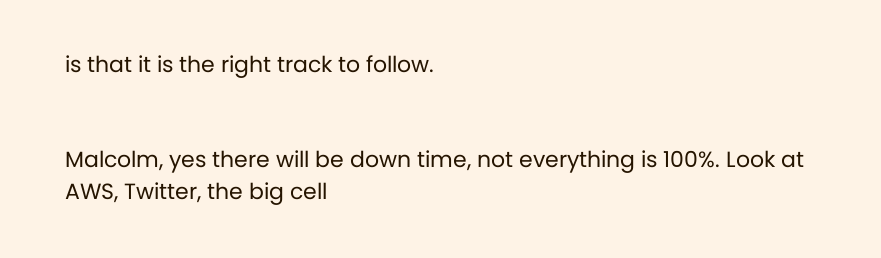is that it is the right track to follow.


Malcolm, yes there will be down time, not everything is 100%. Look at AWS, Twitter, the big cell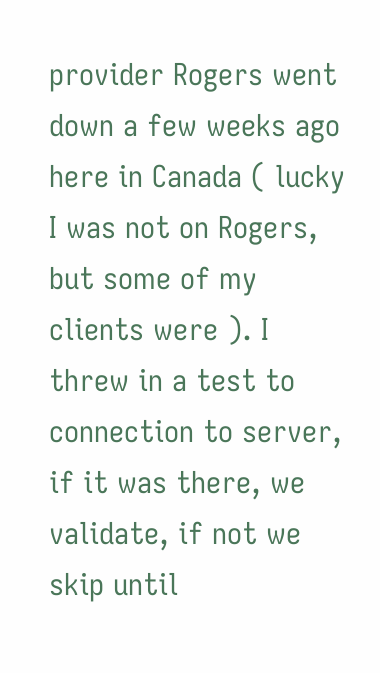provider Rogers went down a few weeks ago here in Canada ( lucky I was not on Rogers, but some of my clients were ). I threw in a test to connection to server, if it was there, we validate, if not we skip until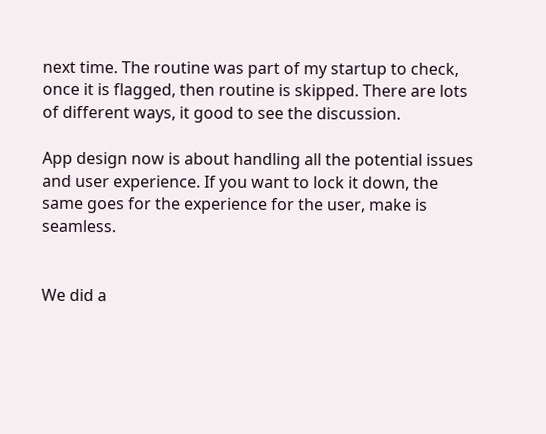next time. The routine was part of my startup to check, once it is flagged, then routine is skipped. There are lots of different ways, it good to see the discussion.

App design now is about handling all the potential issues and user experience. If you want to lock it down, the same goes for the experience for the user, make is seamless.


We did a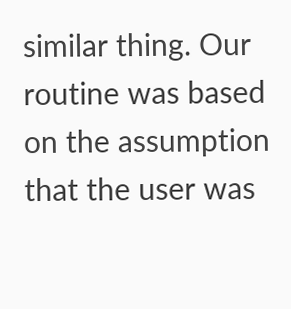similar thing. Our routine was based on the assumption that the user was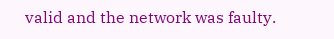valid and the network was faulty.